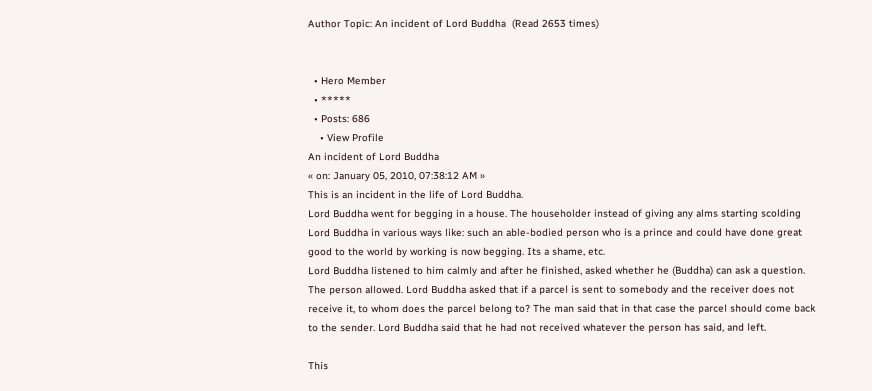Author Topic: An incident of Lord Buddha  (Read 2653 times)


  • Hero Member
  • *****
  • Posts: 686
    • View Profile
An incident of Lord Buddha
« on: January 05, 2010, 07:38:12 AM »
This is an incident in the life of Lord Buddha.
Lord Buddha went for begging in a house. The householder instead of giving any alms starting scolding Lord Buddha in various ways like: such an able-bodied person who is a prince and could have done great good to the world by working is now begging. Its a shame, etc.
Lord Buddha listened to him calmly and after he finished, asked whether he (Buddha) can ask a question. The person allowed. Lord Buddha asked that if a parcel is sent to somebody and the receiver does not receive it, to whom does the parcel belong to? The man said that in that case the parcel should come back to the sender. Lord Buddha said that he had not received whatever the person has said, and left.

This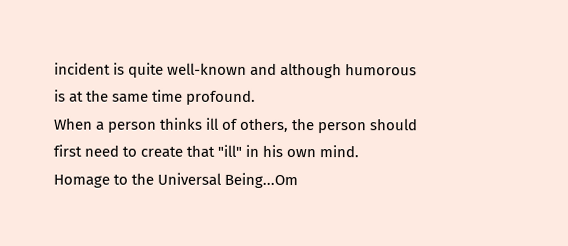incident is quite well-known and although humorous is at the same time profound.
When a person thinks ill of others, the person should first need to create that "ill" in his own mind.
Homage to the Universal Being...Om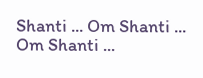Shanti ... Om Shanti ... Om Shanti ...